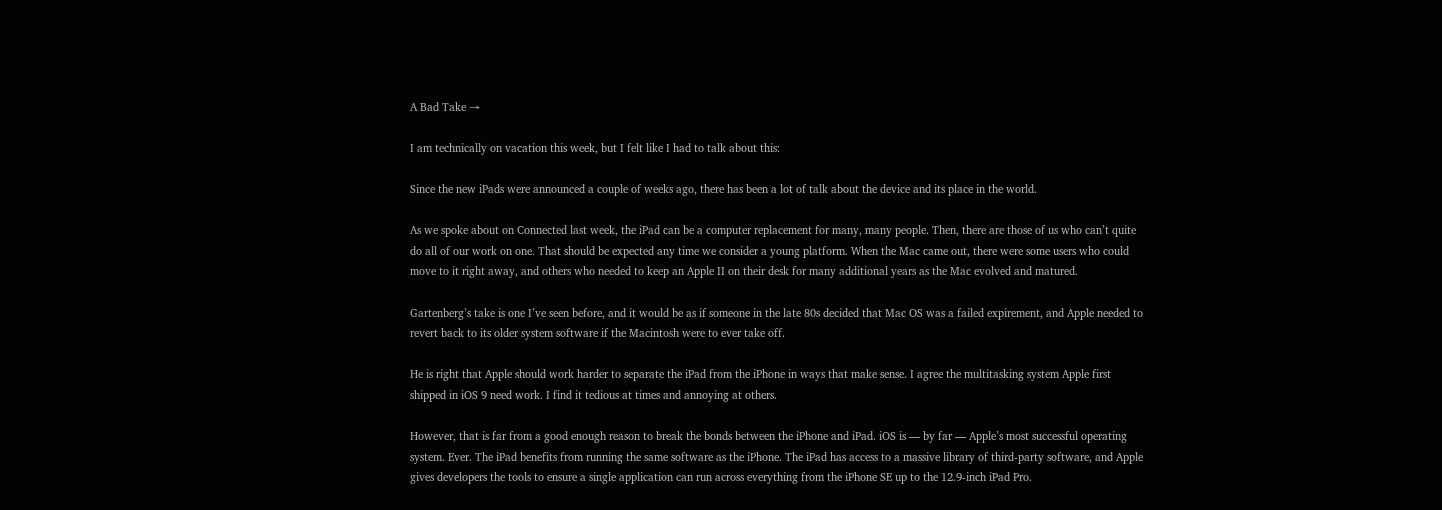A Bad Take →

I am technically on vacation this week, but I felt like I had to talk about this:

Since the new iPads were announced a couple of weeks ago, there has been a lot of talk about the device and its place in the world.

As we spoke about on Connected last week, the iPad can be a computer replacement for many, many people. Then, there are those of us who can’t quite do all of our work on one. That should be expected any time we consider a young platform. When the Mac came out, there were some users who could move to it right away, and others who needed to keep an Apple II on their desk for many additional years as the Mac evolved and matured.

Gartenberg’s take is one I’ve seen before, and it would be as if someone in the late 80s decided that Mac OS was a failed expirement, and Apple needed to revert back to its older system software if the Macintosh were to ever take off.

He is right that Apple should work harder to separate the iPad from the iPhone in ways that make sense. I agree the multitasking system Apple first shipped in iOS 9 need work. I find it tedious at times and annoying at others.

However, that is far from a good enough reason to break the bonds between the iPhone and iPad. iOS is — by far — Apple’s most successful operating system. Ever. The iPad benefits from running the same software as the iPhone. The iPad has access to a massive library of third-party software, and Apple gives developers the tools to ensure a single application can run across everything from the iPhone SE up to the 12.9-inch iPad Pro.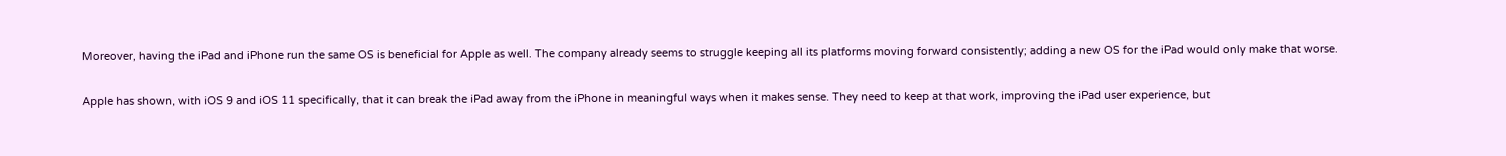Moreover, having the iPad and iPhone run the same OS is beneficial for Apple as well. The company already seems to struggle keeping all its platforms moving forward consistently; adding a new OS for the iPad would only make that worse.

Apple has shown, with iOS 9 and iOS 11 specifically, that it can break the iPad away from the iPhone in meaningful ways when it makes sense. They need to keep at that work, improving the iPad user experience, but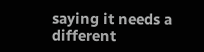saying it needs a different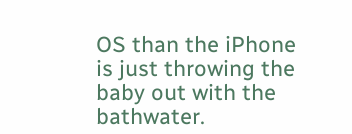OS than the iPhone is just throwing the baby out with the bathwater.